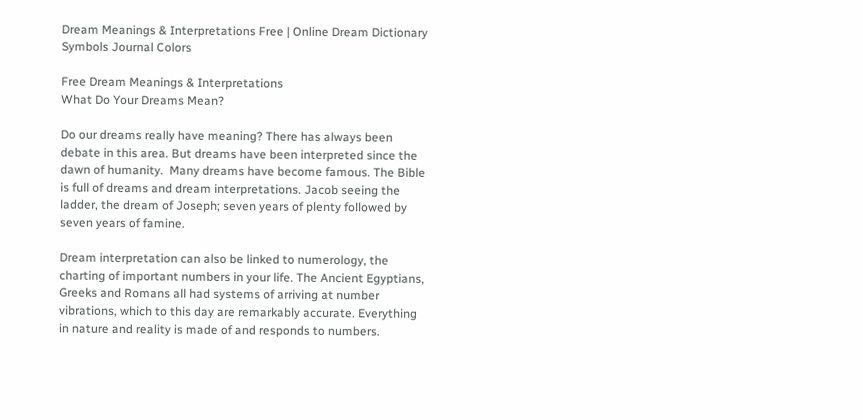Dream Meanings & Interpretations Free | Online Dream Dictionary Symbols Journal Colors

Free Dream Meanings & Interpretations
What Do Your Dreams Mean?

Do our dreams really have meaning? There has always been debate in this area. But dreams have been interpreted since the dawn of humanity.  Many dreams have become famous. The Bible is full of dreams and dream interpretations. Jacob seeing the ladder, the dream of Joseph; seven years of plenty followed by seven years of famine.

Dream interpretation can also be linked to numerology, the charting of important numbers in your life. The Ancient Egyptians, Greeks and Romans all had systems of arriving at number vibrations, which to this day are remarkably accurate. Everything in nature and reality is made of and responds to numbers.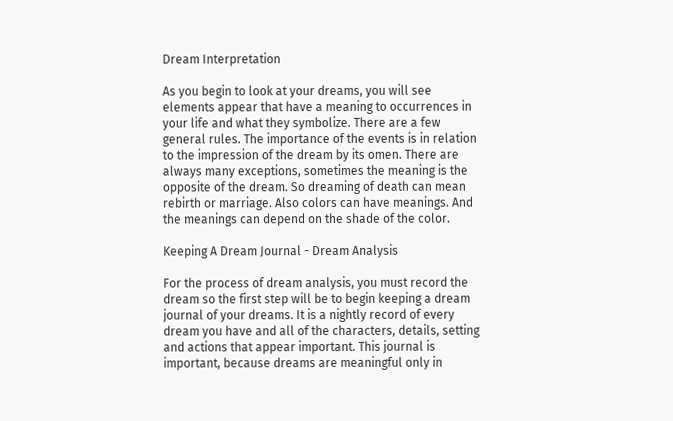Dream Interpretation

As you begin to look at your dreams, you will see elements appear that have a meaning to occurrences in your life and what they symbolize. There are a few general rules. The importance of the events is in relation to the impression of the dream by its omen. There are always many exceptions, sometimes the meaning is the opposite of the dream. So dreaming of death can mean rebirth or marriage. Also colors can have meanings. And the meanings can depend on the shade of the color.

Keeping A Dream Journal - Dream Analysis

For the process of dream analysis, you must record the dream so the first step will be to begin keeping a dream journal of your dreams. It is a nightly record of every dream you have and all of the characters, details, setting and actions that appear important. This journal is important, because dreams are meaningful only in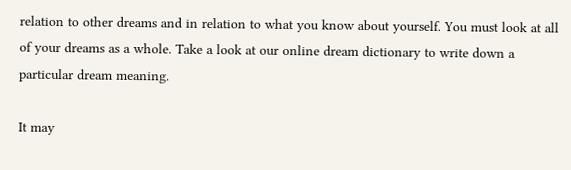relation to other dreams and in relation to what you know about yourself. You must look at all of your dreams as a whole. Take a look at our online dream dictionary to write down a particular dream meaning.

It may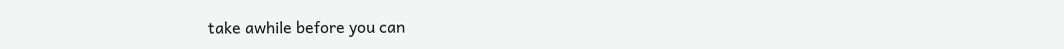take awhile before you can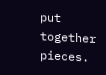put together pieces.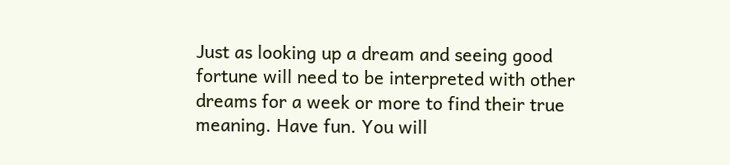Just as looking up a dream and seeing good fortune will need to be interpreted with other dreams for a week or more to find their true meaning. Have fun. You will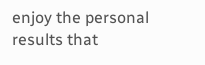enjoy the personal results that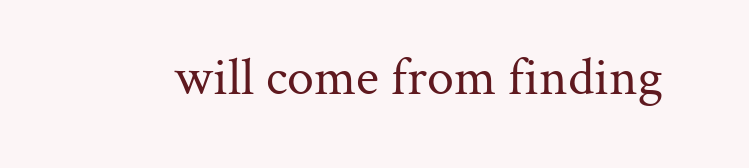will come from finding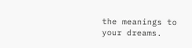the meanings to your dreams.